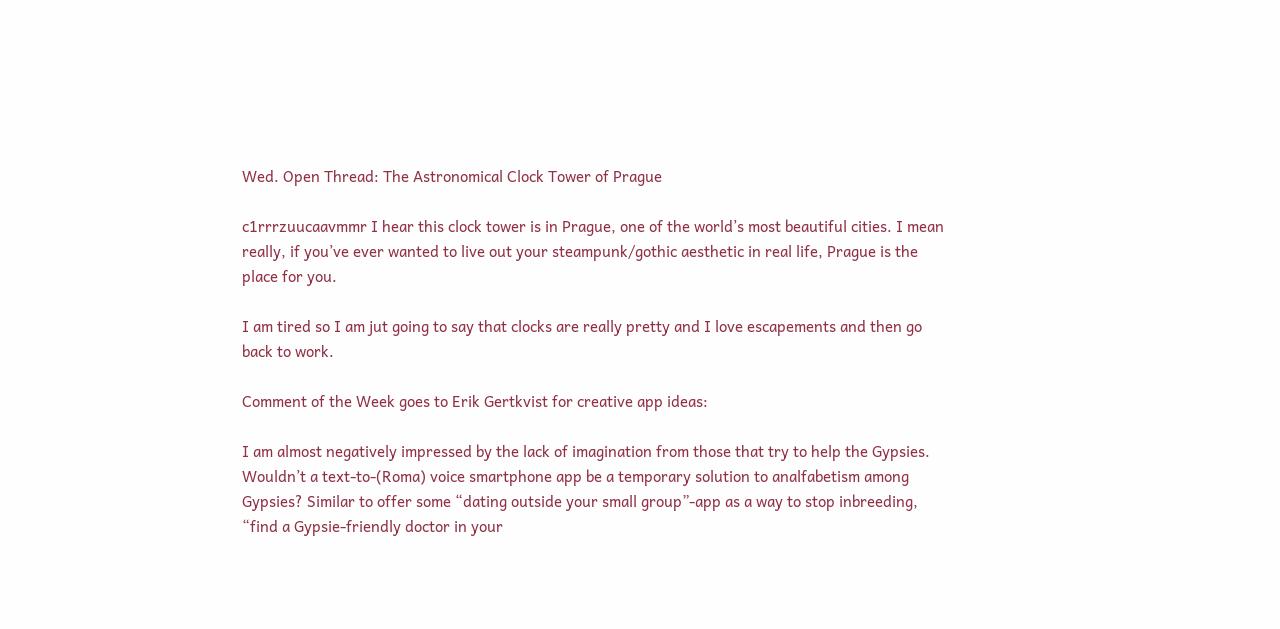Wed. Open Thread: The Astronomical Clock Tower of Prague

c1rrrzuucaavmmr I hear this clock tower is in Prague, one of the world’s most beautiful cities. I mean really, if you’ve ever wanted to live out your steampunk/gothic aesthetic in real life, Prague is the place for you.

I am tired so I am jut going to say that clocks are really pretty and I love escapements and then go back to work.

Comment of the Week goes to Erik Gertkvist for creative app ideas:

I am almost negatively impressed by the lack of imagination from those that try to help the Gypsies. Wouldn’t a text-to-(Roma) voice smartphone app be a temporary solution to analfabetism among Gypsies? Similar to offer some “dating outside your small group”-app as a way to stop inbreeding, “find a Gypsie-friendly doctor in your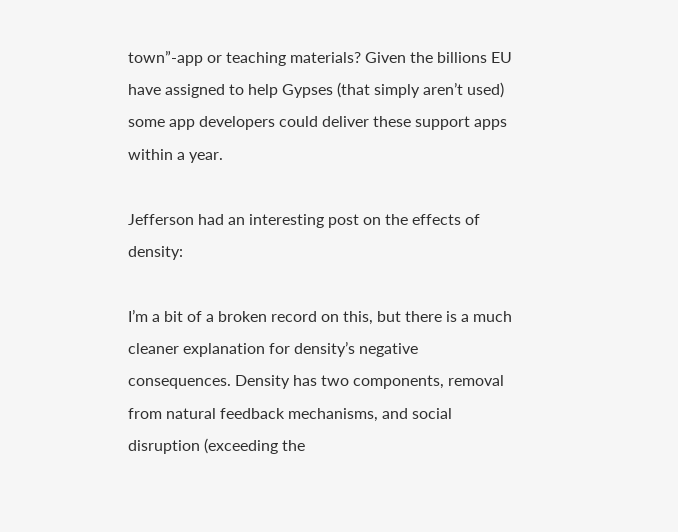town”-app or teaching materials? Given the billions EU have assigned to help Gypses (that simply aren’t used) some app developers could deliver these support apps within a year.

Jefferson had an interesting post on the effects of density:

I’m a bit of a broken record on this, but there is a much cleaner explanation for density’s negative consequences. Density has two components, removal from natural feedback mechanisms, and social disruption (exceeding the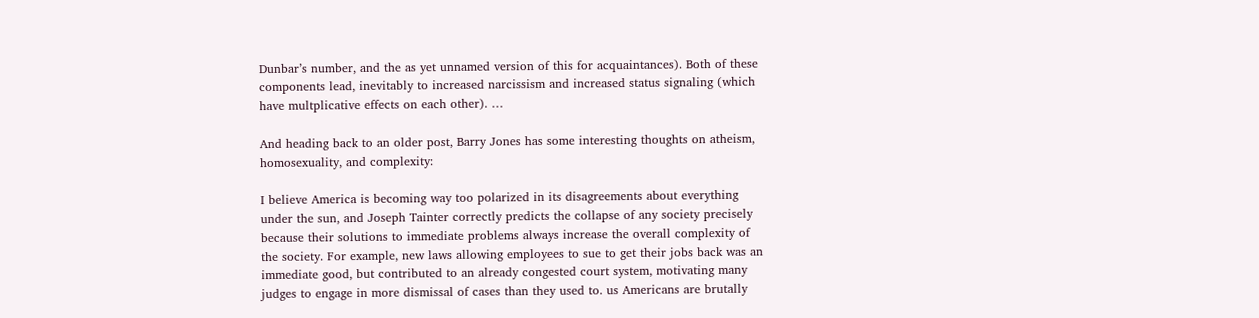Dunbar’s number, and the as yet unnamed version of this for acquaintances). Both of these components lead, inevitably to increased narcissism and increased status signaling (which have multplicative effects on each other). …

And heading back to an older post, Barry Jones has some interesting thoughts on atheism, homosexuality, and complexity:

I believe America is becoming way too polarized in its disagreements about everything under the sun, and Joseph Tainter correctly predicts the collapse of any society precisely because their solutions to immediate problems always increase the overall complexity of the society. For example, new laws allowing employees to sue to get their jobs back was an immediate good, but contributed to an already congested court system, motivating many judges to engage in more dismissal of cases than they used to. us Americans are brutally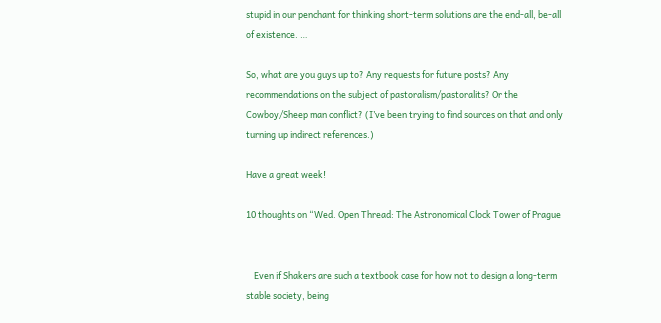stupid in our penchant for thinking short-term solutions are the end-all, be-all of existence. …

So, what are you guys up to? Any requests for future posts? Any recommendations on the subject of pastoralism/pastoralits? Or the Cowboy/Sheep man conflict? (I’ve been trying to find sources on that and only turning up indirect references.)

Have a great week!

10 thoughts on “Wed. Open Thread: The Astronomical Clock Tower of Prague


    Even if Shakers are such a textbook case for how not to design a long-term stable society, being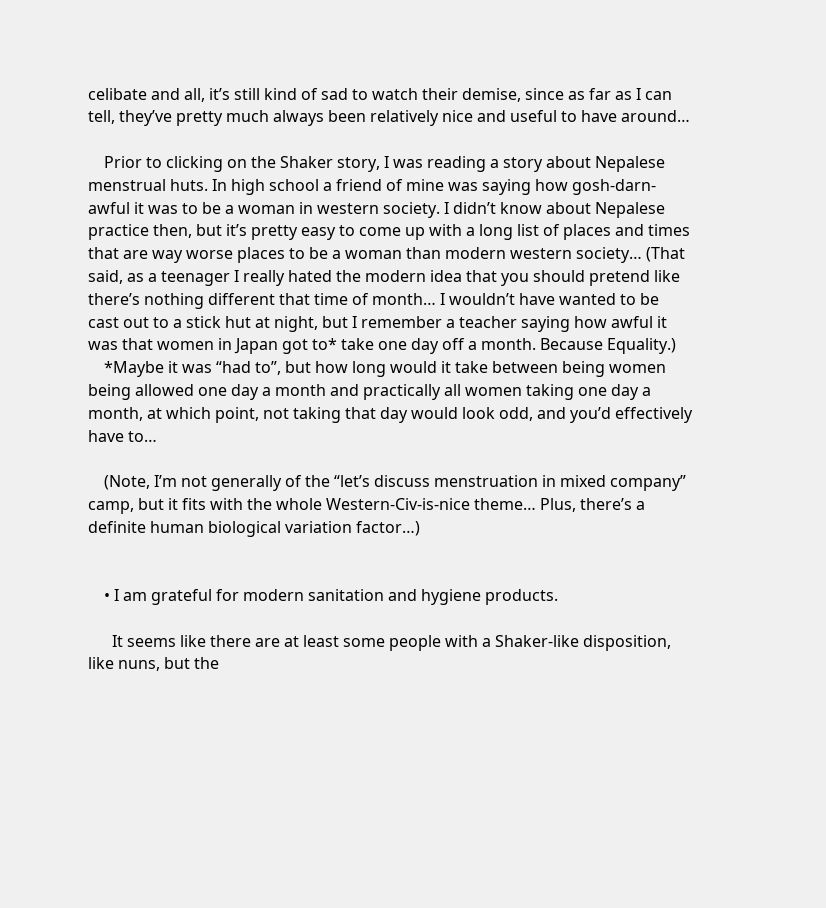celibate and all, it’s still kind of sad to watch their demise, since as far as I can tell, they’ve pretty much always been relatively nice and useful to have around…

    Prior to clicking on the Shaker story, I was reading a story about Nepalese menstrual huts. In high school a friend of mine was saying how gosh-darn-awful it was to be a woman in western society. I didn’t know about Nepalese practice then, but it’s pretty easy to come up with a long list of places and times that are way worse places to be a woman than modern western society… (That said, as a teenager I really hated the modern idea that you should pretend like there’s nothing different that time of month… I wouldn’t have wanted to be cast out to a stick hut at night, but I remember a teacher saying how awful it was that women in Japan got to* take one day off a month. Because Equality.)
    *Maybe it was “had to”, but how long would it take between being women being allowed one day a month and practically all women taking one day a month, at which point, not taking that day would look odd, and you’d effectively have to…

    (Note, I’m not generally of the “let’s discuss menstruation in mixed company” camp, but it fits with the whole Western-Civ-is-nice theme… Plus, there’s a definite human biological variation factor…)


    • I am grateful for modern sanitation and hygiene products.

      It seems like there are at least some people with a Shaker-like disposition, like nuns, but the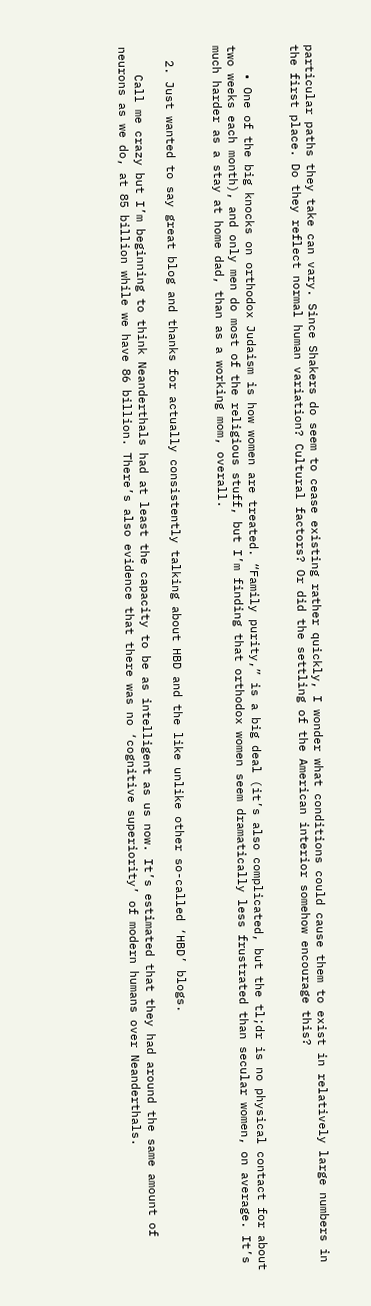particular paths they take can vary. Since Shakers do seem to cease existing rather quickly, I wonder what conditions could cause them to exist in relatively large numbers in the first place. Do they reflect normal human variation? Cultural factors? Or did the settling of the American interior somehow encourage this?


    • One of the big knocks on orthodox Judaism is how women are treated. “Family purity,” is a big deal (it’s also complicated, but the tl;dr is no physical contact for about two weeks each month), and only men do most of the religious stuff, but I’m finding that orthodox women seem dramatically less frustrated than secular women, on average. It’s much harder as a stay at home dad, than as a working mom, overall.


  2. Just wanted to say great blog and thanks for actually consistently talking about HBD and the like unlike other so-called ‘HBD’ blogs.

    Call me crazy but I’m beginning to think Neanderthals had at least the capacity to be as intelligent as us now. It’s estimated that they had around the same amount of neurons as we do, at 85 billion while we have 86 billion. There’s also evidence that there was no ‘cognitive superiority’ of modern humans over Neanderthals.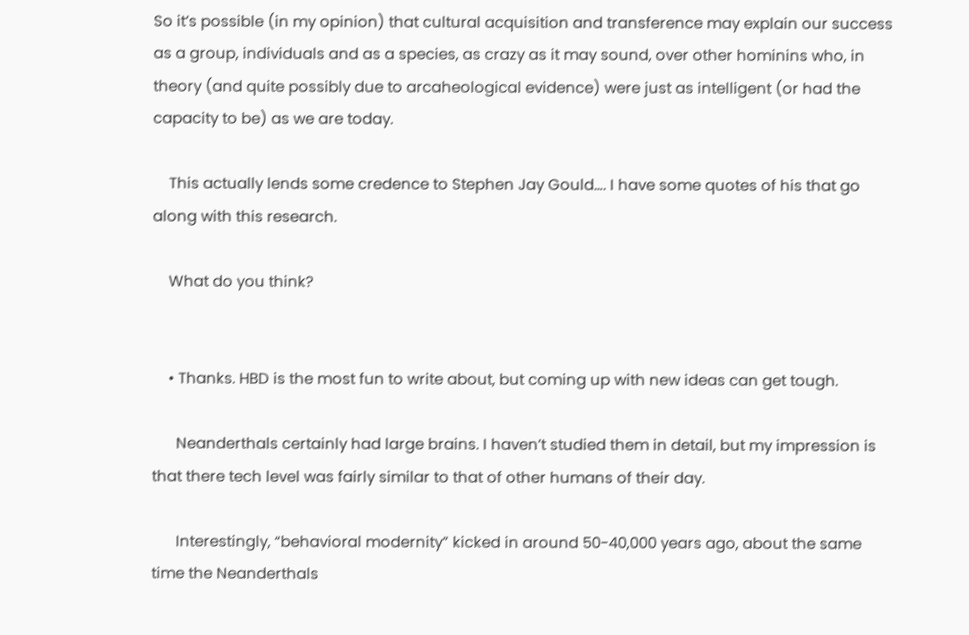So it’s possible (in my opinion) that cultural acquisition and transference may explain our success as a group, individuals and as a species, as crazy as it may sound, over other hominins who, in theory (and quite possibly due to arcaheological evidence) were just as intelligent (or had the capacity to be) as we are today.

    This actually lends some credence to Stephen Jay Gould…. I have some quotes of his that go along with this research.

    What do you think?


    • Thanks. HBD is the most fun to write about, but coming up with new ideas can get tough.

      Neanderthals certainly had large brains. I haven’t studied them in detail, but my impression is that there tech level was fairly similar to that of other humans of their day.

      Interestingly, “behavioral modernity” kicked in around 50-40,000 years ago, about the same time the Neanderthals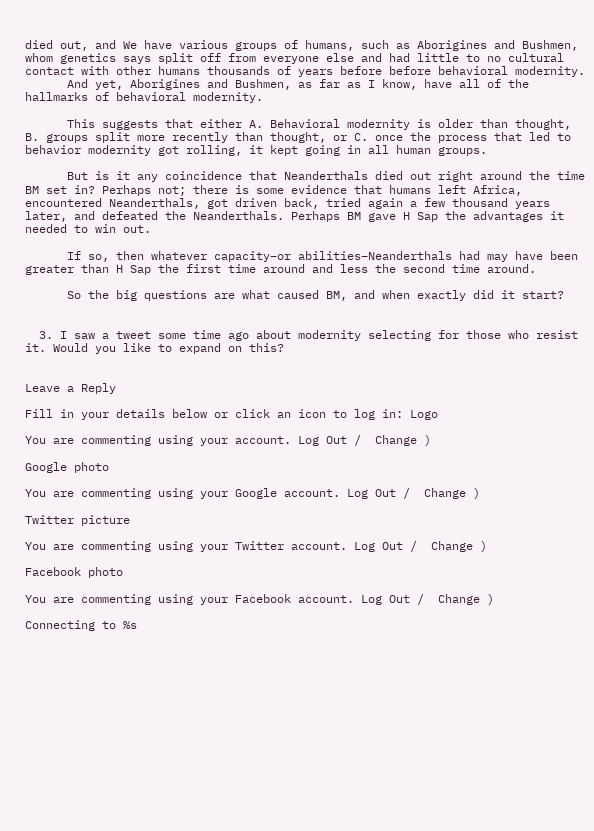died out, and We have various groups of humans, such as Aborigines and Bushmen, whom genetics says split off from everyone else and had little to no cultural contact with other humans thousands of years before before behavioral modernity.
      And yet, Aborigines and Bushmen, as far as I know, have all of the hallmarks of behavioral modernity.

      This suggests that either A. Behavioral modernity is older than thought, B. groups split more recently than thought, or C. once the process that led to behavior modernity got rolling, it kept going in all human groups.

      But is it any coincidence that Neanderthals died out right around the time BM set in? Perhaps not; there is some evidence that humans left Africa, encountered Neanderthals, got driven back, tried again a few thousand years later, and defeated the Neanderthals. Perhaps BM gave H Sap the advantages it needed to win out.

      If so, then whatever capacity–or abilities–Neanderthals had may have been greater than H Sap the first time around and less the second time around.

      So the big questions are what caused BM, and when exactly did it start?


  3. I saw a tweet some time ago about modernity selecting for those who resist it. Would you like to expand on this?


Leave a Reply

Fill in your details below or click an icon to log in: Logo

You are commenting using your account. Log Out /  Change )

Google photo

You are commenting using your Google account. Log Out /  Change )

Twitter picture

You are commenting using your Twitter account. Log Out /  Change )

Facebook photo

You are commenting using your Facebook account. Log Out /  Change )

Connecting to %s